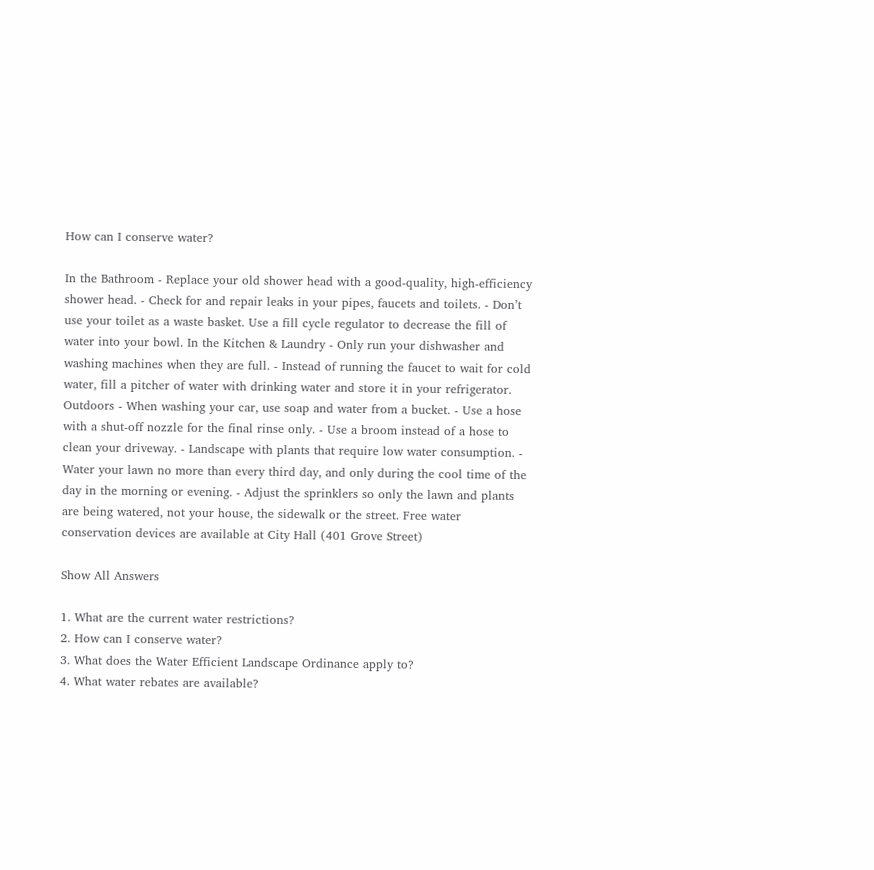How can I conserve water?

In the Bathroom - Replace your old shower head with a good-quality, high-efficiency shower head. - Check for and repair leaks in your pipes, faucets and toilets. - Don’t use your toilet as a waste basket. Use a fill cycle regulator to decrease the fill of water into your bowl. In the Kitchen & Laundry - Only run your dishwasher and washing machines when they are full. - Instead of running the faucet to wait for cold water, fill a pitcher of water with drinking water and store it in your refrigerator. Outdoors - When washing your car, use soap and water from a bucket. - Use a hose with a shut-off nozzle for the final rinse only. - Use a broom instead of a hose to clean your driveway. - Landscape with plants that require low water consumption. - Water your lawn no more than every third day, and only during the cool time of the day in the morning or evening. - Adjust the sprinklers so only the lawn and plants are being watered, not your house, the sidewalk or the street. Free water conservation devices are available at City Hall (401 Grove Street)

Show All Answers

1. What are the current water restrictions?
2. How can I conserve water?
3. What does the Water Efficient Landscape Ordinance apply to?
4. What water rebates are available?